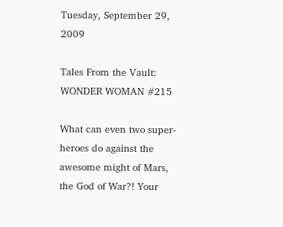Tuesday, September 29, 2009

Tales From the Vault: WONDER WOMAN #215

What can even two super-heroes do against the awesome might of Mars, the God of War?! Your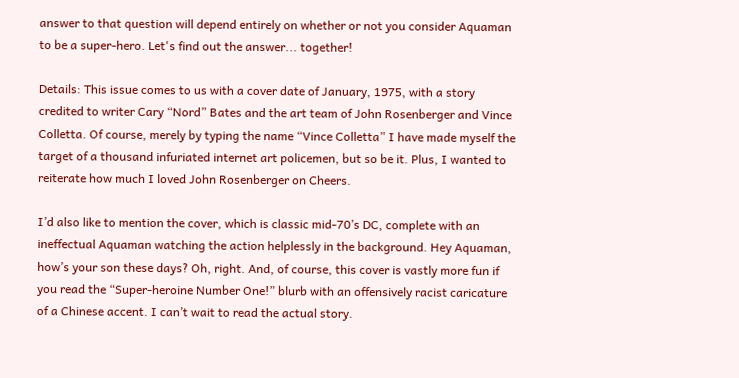answer to that question will depend entirely on whether or not you consider Aquaman to be a super-hero. Let's find out the answer... together!

Details: This issue comes to us with a cover date of January, 1975, with a story credited to writer Cary “Nord” Bates and the art team of John Rosenberger and Vince Colletta. Of course, merely by typing the name “Vince Colletta” I have made myself the target of a thousand infuriated internet art policemen, but so be it. Plus, I wanted to reiterate how much I loved John Rosenberger on Cheers.

I’d also like to mention the cover, which is classic mid-70’s DC, complete with an ineffectual Aquaman watching the action helplessly in the background. Hey Aquaman, how’s your son these days? Oh, right. And, of course, this cover is vastly more fun if you read the “Super-heroine Number One!” blurb with an offensively racist caricature of a Chinese accent. I can’t wait to read the actual story.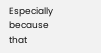Especially because that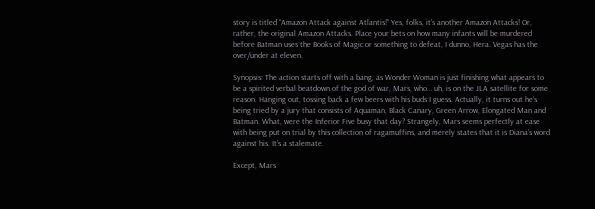story is titled “Amazon Attack against Atlantis!” Yes, folks, it’s another Amazon Attacks! Or, rather, the original Amazon Attacks. Place your bets on how many infants will be murdered before Batman uses the Books of Magic or something to defeat, I dunno, Hera. Vegas has the over/under at eleven.

Synopsis: The action starts off with a bang, as Wonder Woman is just finishing what appears to be a spirited verbal beatdown of the god of war, Mars, who… uh, is on the JLA satellite for some reason. Hanging out, tossing back a few beers with his buds I guess. Actually, it turns out he’s being tried by a jury that consists of Aquaman, Black Canary, Green Arrow, Elongated Man and Batman. What, were the Inferior Five busy that day? Strangely, Mars seems perfectly at ease with being put on trial by this collection of ragamuffins, and merely states that it is Diana’s word against his. It’s a stalemate.

Except, Mars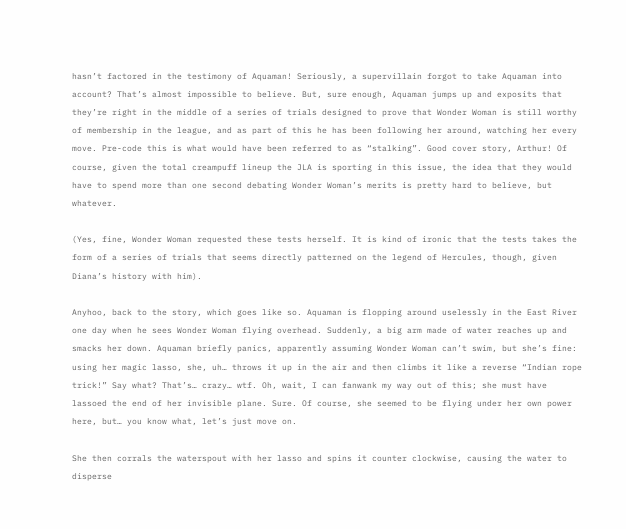hasn’t factored in the testimony of Aquaman! Seriously, a supervillain forgot to take Aquaman into account? That’s almost impossible to believe. But, sure enough, Aquaman jumps up and exposits that they’re right in the middle of a series of trials designed to prove that Wonder Woman is still worthy of membership in the league, and as part of this he has been following her around, watching her every move. Pre-code this is what would have been referred to as “stalking”. Good cover story, Arthur! Of course, given the total creampuff lineup the JLA is sporting in this issue, the idea that they would have to spend more than one second debating Wonder Woman’s merits is pretty hard to believe, but whatever.

(Yes, fine, Wonder Woman requested these tests herself. It is kind of ironic that the tests takes the form of a series of trials that seems directly patterned on the legend of Hercules, though, given Diana’s history with him).

Anyhoo, back to the story, which goes like so. Aquaman is flopping around uselessly in the East River one day when he sees Wonder Woman flying overhead. Suddenly, a big arm made of water reaches up and smacks her down. Aquaman briefly panics, apparently assuming Wonder Woman can’t swim, but she’s fine: using her magic lasso, she, uh… throws it up in the air and then climbs it like a reverse “Indian rope trick!” Say what? That’s… crazy… wtf. Oh, wait, I can fanwank my way out of this; she must have lassoed the end of her invisible plane. Sure. Of course, she seemed to be flying under her own power here, but… you know what, let’s just move on.

She then corrals the waterspout with her lasso and spins it counter clockwise, causing the water to disperse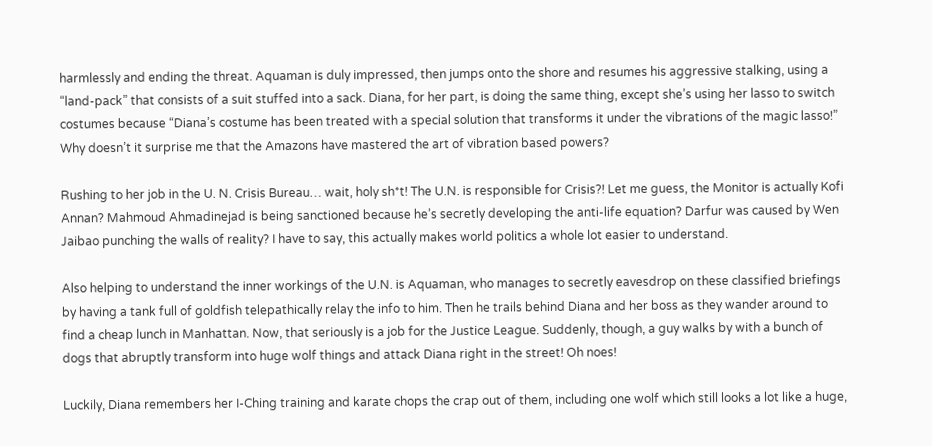harmlessly and ending the threat. Aquaman is duly impressed, then jumps onto the shore and resumes his aggressive stalking, using a “land-pack” that consists of a suit stuffed into a sack. Diana, for her part, is doing the same thing, except she’s using her lasso to switch costumes because “Diana’s costume has been treated with a special solution that transforms it under the vibrations of the magic lasso!” Why doesn’t it surprise me that the Amazons have mastered the art of vibration based powers?

Rushing to her job in the U. N. Crisis Bureau… wait, holy sh*t! The U.N. is responsible for Crisis?! Let me guess, the Monitor is actually Kofi Annan? Mahmoud Ahmadinejad is being sanctioned because he’s secretly developing the anti-life equation? Darfur was caused by Wen Jaibao punching the walls of reality? I have to say, this actually makes world politics a whole lot easier to understand.

Also helping to understand the inner workings of the U.N. is Aquaman, who manages to secretly eavesdrop on these classified briefings by having a tank full of goldfish telepathically relay the info to him. Then he trails behind Diana and her boss as they wander around to find a cheap lunch in Manhattan. Now, that seriously is a job for the Justice League. Suddenly, though, a guy walks by with a bunch of dogs that abruptly transform into huge wolf things and attack Diana right in the street! Oh noes!

Luckily, Diana remembers her I-Ching training and karate chops the crap out of them, including one wolf which still looks a lot like a huge,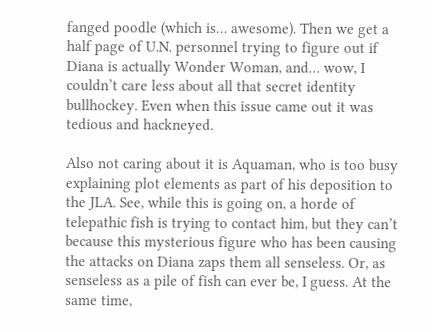fanged poodle (which is… awesome). Then we get a half page of U.N. personnel trying to figure out if Diana is actually Wonder Woman, and… wow, I couldn’t care less about all that secret identity bullhockey. Even when this issue came out it was tedious and hackneyed.

Also not caring about it is Aquaman, who is too busy explaining plot elements as part of his deposition to the JLA. See, while this is going on, a horde of telepathic fish is trying to contact him, but they can’t because this mysterious figure who has been causing the attacks on Diana zaps them all senseless. Or, as senseless as a pile of fish can ever be, I guess. At the same time,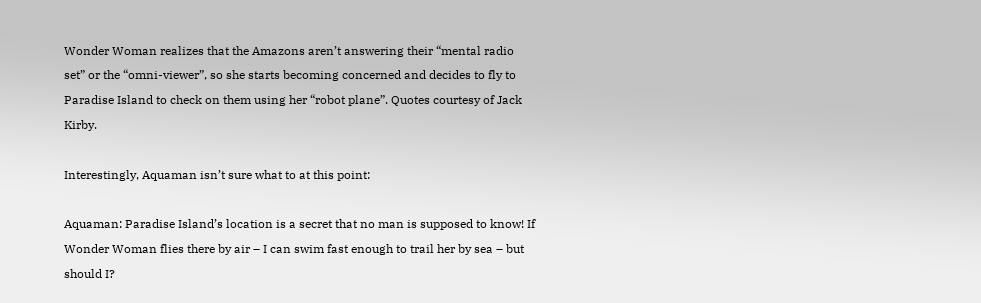Wonder Woman realizes that the Amazons aren’t answering their “mental radio set” or the “omni-viewer”, so she starts becoming concerned and decides to fly to Paradise Island to check on them using her “robot plane”. Quotes courtesy of Jack Kirby.

Interestingly, Aquaman isn’t sure what to at this point:

Aquaman: Paradise Island’s location is a secret that no man is supposed to know! If Wonder Woman flies there by air – I can swim fast enough to trail her by sea – but should I?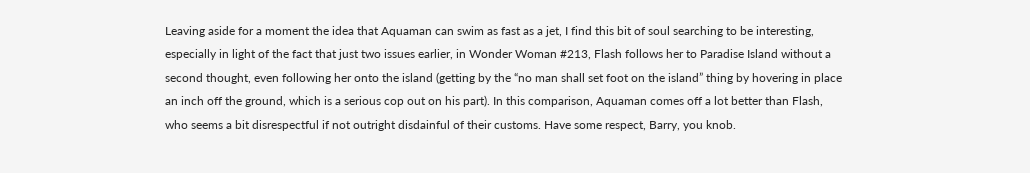Leaving aside for a moment the idea that Aquaman can swim as fast as a jet, I find this bit of soul searching to be interesting, especially in light of the fact that just two issues earlier, in Wonder Woman #213, Flash follows her to Paradise Island without a second thought, even following her onto the island (getting by the “no man shall set foot on the island” thing by hovering in place an inch off the ground, which is a serious cop out on his part). In this comparison, Aquaman comes off a lot better than Flash, who seems a bit disrespectful if not outright disdainful of their customs. Have some respect, Barry, you knob.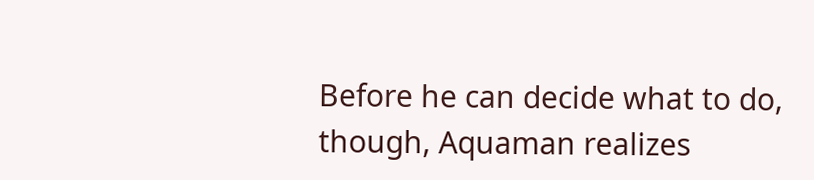Before he can decide what to do, though, Aquaman realizes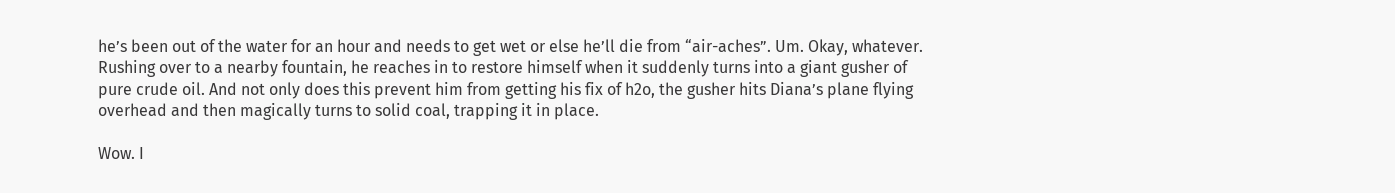he’s been out of the water for an hour and needs to get wet or else he’ll die from “air-aches”. Um. Okay, whatever. Rushing over to a nearby fountain, he reaches in to restore himself when it suddenly turns into a giant gusher of pure crude oil. And not only does this prevent him from getting his fix of h2o, the gusher hits Diana’s plane flying overhead and then magically turns to solid coal, trapping it in place.

Wow. I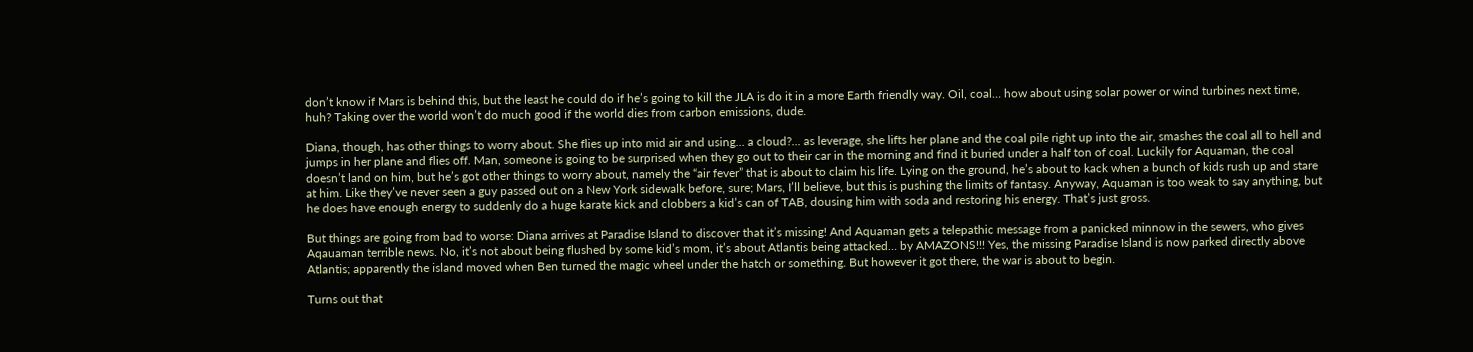don’t know if Mars is behind this, but the least he could do if he’s going to kill the JLA is do it in a more Earth friendly way. Oil, coal… how about using solar power or wind turbines next time, huh? Taking over the world won’t do much good if the world dies from carbon emissions, dude.

Diana, though, has other things to worry about. She flies up into mid air and using… a cloud?... as leverage, she lifts her plane and the coal pile right up into the air, smashes the coal all to hell and jumps in her plane and flies off. Man, someone is going to be surprised when they go out to their car in the morning and find it buried under a half ton of coal. Luckily for Aquaman, the coal doesn’t land on him, but he’s got other things to worry about, namely the “air fever” that is about to claim his life. Lying on the ground, he’s about to kack when a bunch of kids rush up and stare at him. Like they’ve never seen a guy passed out on a New York sidewalk before, sure; Mars, I’ll believe, but this is pushing the limits of fantasy. Anyway, Aquaman is too weak to say anything, but he does have enough energy to suddenly do a huge karate kick and clobbers a kid’s can of TAB, dousing him with soda and restoring his energy. That’s just gross.

But things are going from bad to worse: Diana arrives at Paradise Island to discover that it’s missing! And Aquaman gets a telepathic message from a panicked minnow in the sewers, who gives Aqauaman terrible news. No, it’s not about being flushed by some kid’s mom, it’s about Atlantis being attacked… by AMAZONS!!! Yes, the missing Paradise Island is now parked directly above Atlantis; apparently the island moved when Ben turned the magic wheel under the hatch or something. But however it got there, the war is about to begin.

Turns out that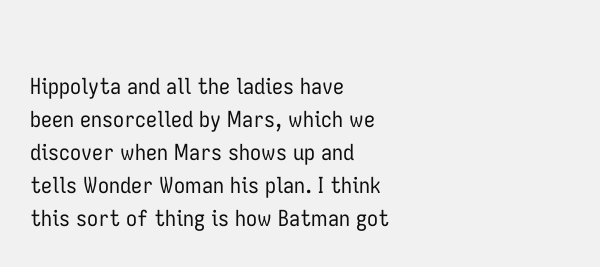Hippolyta and all the ladies have been ensorcelled by Mars, which we discover when Mars shows up and tells Wonder Woman his plan. I think this sort of thing is how Batman got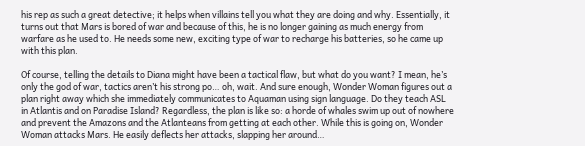his rep as such a great detective; it helps when villains tell you what they are doing and why. Essentially, it turns out that Mars is bored of war and because of this, he is no longer gaining as much energy from warfare as he used to. He needs some new, exciting type of war to recharge his batteries, so he came up with this plan.

Of course, telling the details to Diana might have been a tactical flaw, but what do you want? I mean, he’s only the god of war, tactics aren’t his strong po… oh, wait. And sure enough, Wonder Woman figures out a plan right away which she immediately communicates to Aquaman using sign language. Do they teach ASL in Atlantis and on Paradise Island? Regardless, the plan is like so: a horde of whales swim up out of nowhere and prevent the Amazons and the Atlanteans from getting at each other. While this is going on, Wonder Woman attacks Mars. He easily deflects her attacks, slapping her around…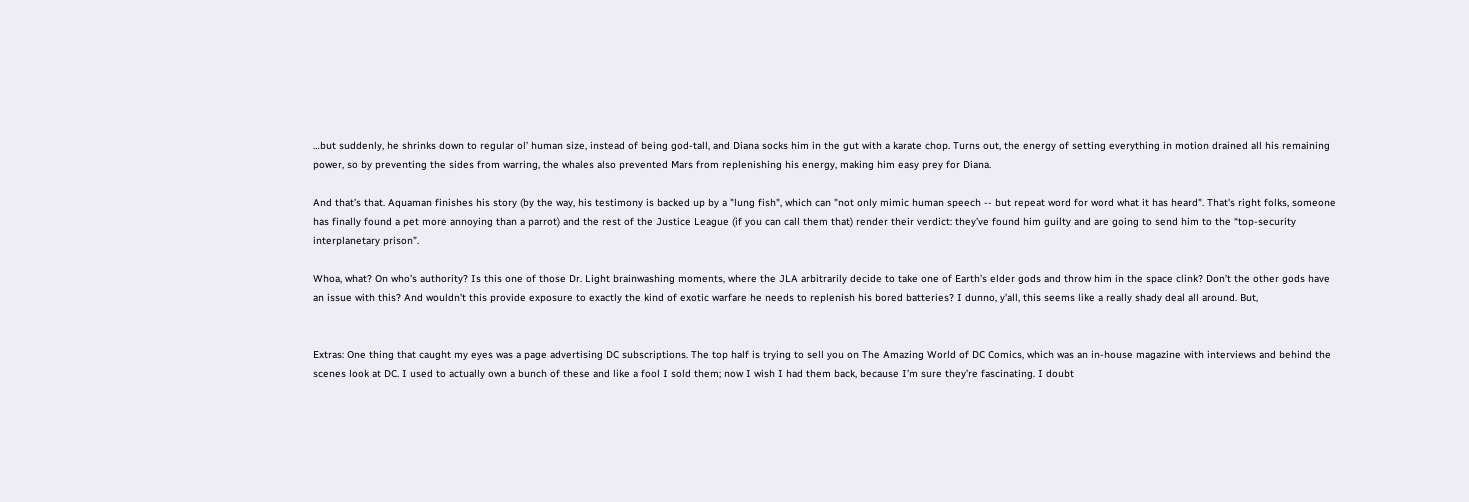…but suddenly, he shrinks down to regular ol’ human size, instead of being god-tall, and Diana socks him in the gut with a karate chop. Turns out, the energy of setting everything in motion drained all his remaining power, so by preventing the sides from warring, the whales also prevented Mars from replenishing his energy, making him easy prey for Diana.

And that’s that. Aquaman finishes his story (by the way, his testimony is backed up by a "lung fish", which can "not only mimic human speech -- but repeat word for word what it has heard". That's right folks, someone has finally found a pet more annoying than a parrot) and the rest of the Justice League (if you can call them that) render their verdict: they’ve found him guilty and are going to send him to the “top-security interplanetary prison”.

Whoa, what? On who’s authority? Is this one of those Dr. Light brainwashing moments, where the JLA arbitrarily decide to take one of Earth’s elder gods and throw him in the space clink? Don’t the other gods have an issue with this? And wouldn’t this provide exposure to exactly the kind of exotic warfare he needs to replenish his bored batteries? I dunno, y’all, this seems like a really shady deal all around. But,


Extras: One thing that caught my eyes was a page advertising DC subscriptions. The top half is trying to sell you on The Amazing World of DC Comics, which was an in-house magazine with interviews and behind the scenes look at DC. I used to actually own a bunch of these and like a fool I sold them; now I wish I had them back, because I’m sure they’re fascinating. I doubt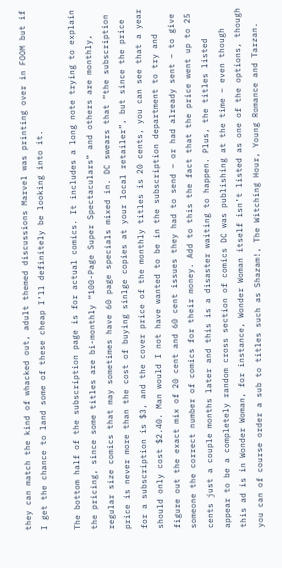they can match the kind of whacked out, adult themed discussions Marvel was printing over in FOOM but if I get the chance to land some of these cheap I’ll definitely be looking into it.

The bottom half of the subscription page is for actual comics. It includes a long note trying to explain the pricing, since some titles are bi-monthly “100-Page Super Spectaculars” and others are monthly, regular size comics that may sometimes have 60 page specials mixed in. DC swears that “the subscription price is never more than the cost of buying sinlge copies at your local retailer”, but since the price for a subscription is $3, and the cover price of the monthly titles is 20 cents, you can see that a year should only cost $2.40. Man would I not have wanted to be in the subscription department to try and figure out the exact mix of 20 cent and 60 cent issues they had to send – or had already sent – to give someone the correct number of comics for their money. Add to this the fact that the price went up to 25 cents just a couple months later and this is a disaster waiting to happen. Plus, the titles listed appear to be a completely random cross section of comics DC was publishing at the time – even though this ad is in Wonder Woman, for instance, Wonder Woman itself isn’t listed as one of the options, though you can of course order a sub to titles such as Shazam!, The Witching Hour, Young Romance and Tarzan.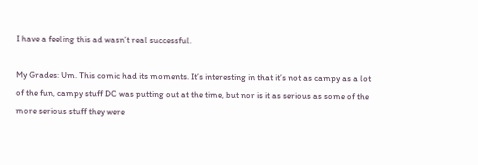I have a feeling this ad wasn’t real successful.

My Grades: Um. This comic had its moments. It’s interesting in that it’s not as campy as a lot of the fun, campy stuff DC was putting out at the time, but nor is it as serious as some of the more serious stuff they were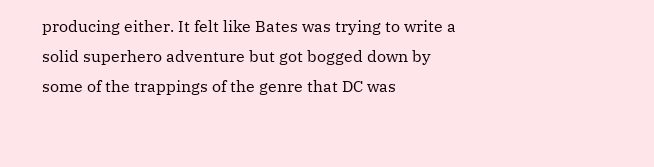producing either. It felt like Bates was trying to write a solid superhero adventure but got bogged down by some of the trappings of the genre that DC was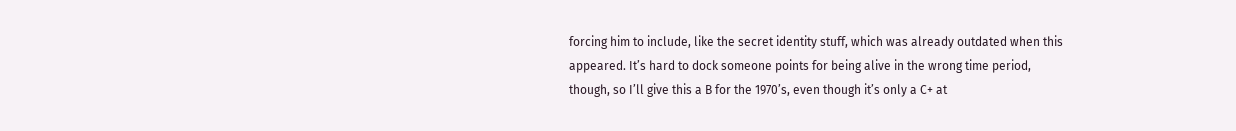forcing him to include, like the secret identity stuff, which was already outdated when this appeared. It’s hard to dock someone points for being alive in the wrong time period, though, so I’ll give this a B for the 1970’s, even though it’s only a C+ at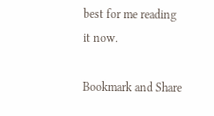best for me reading it now.

Bookmark and Share